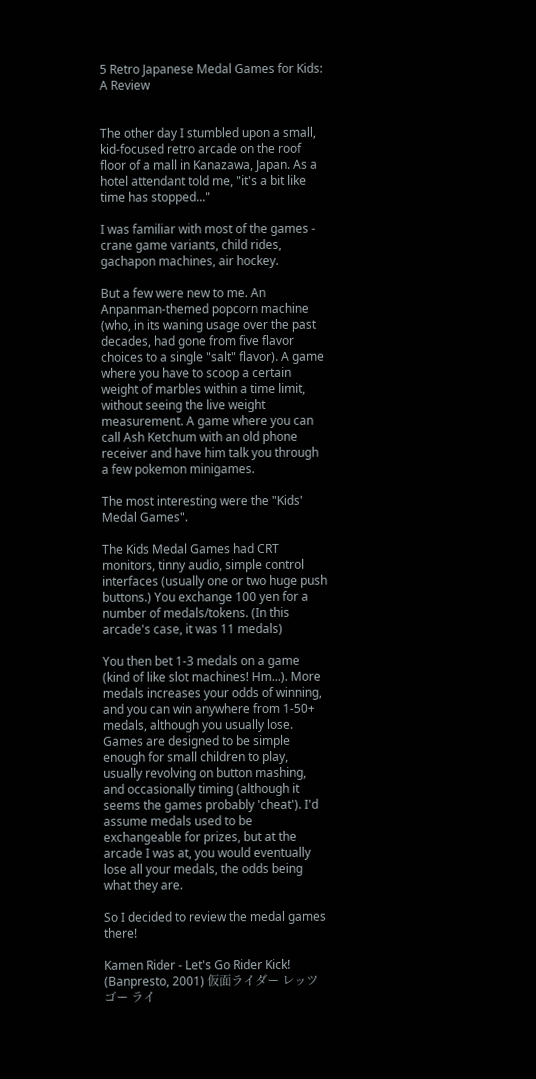5 Retro Japanese Medal Games for Kids: A Review


The other day I stumbled upon a small, kid-focused retro arcade on the roof floor of a mall in Kanazawa, Japan. As a hotel attendant told me, "it's a bit like time has stopped..."

I was familiar with most of the games - crane game variants, child rides, gachapon machines, air hockey.

But a few were new to me. An Anpanman-themed popcorn machine (who, in its waning usage over the past decades, had gone from five flavor choices to a single "salt" flavor). A game where you have to scoop a certain weight of marbles within a time limit, without seeing the live weight measurement. A game where you can call Ash Ketchum with an old phone receiver and have him talk you through a few pokemon minigames.

The most interesting were the "Kids' Medal Games".

The Kids Medal Games had CRT monitors, tinny audio, simple control interfaces (usually one or two huge push buttons.) You exchange 100 yen for a number of medals/tokens. (In this arcade's case, it was 11 medals)

You then bet 1-3 medals on a game (kind of like slot machines! Hm...). More medals increases your odds of winning, and you can win anywhere from 1-50+ medals, although you usually lose. Games are designed to be simple enough for small children to play, usually revolving on button mashing, and occasionally timing (although it seems the games probably 'cheat'). I'd assume medals used to be exchangeable for prizes, but at the arcade I was at, you would eventually lose all your medals, the odds being what they are.

So I decided to review the medal games there!

Kamen Rider - Let's Go Rider Kick! (Banpresto, 2001) 仮面ライダー レッツゴー ライ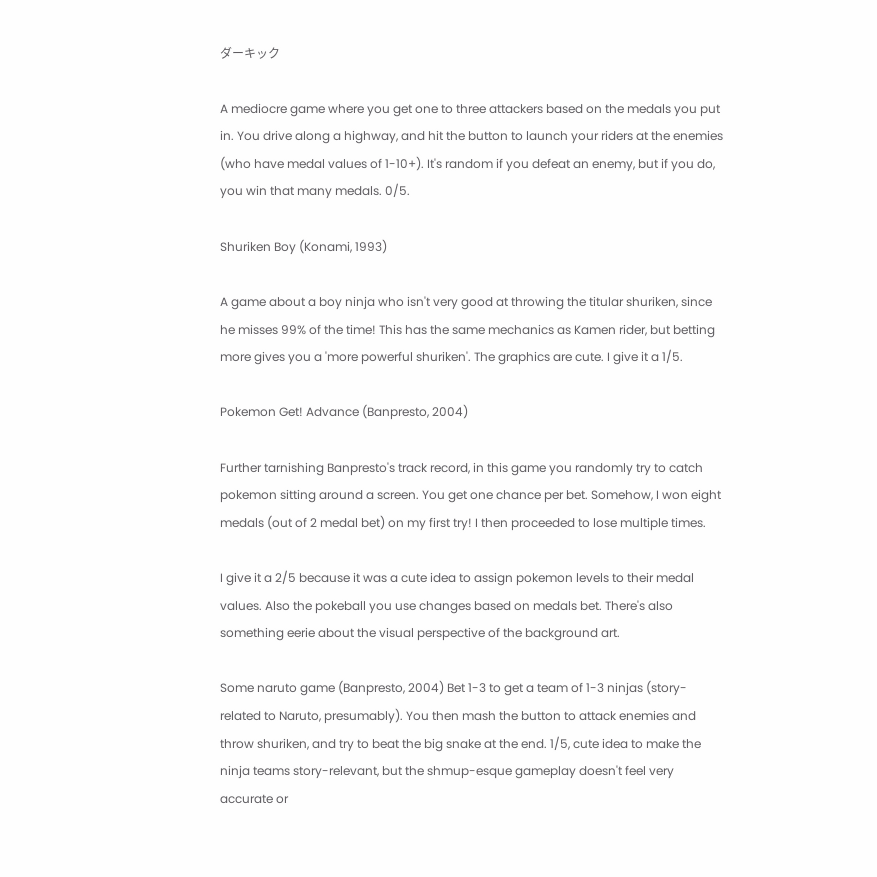ダーキック

A mediocre game where you get one to three attackers based on the medals you put in. You drive along a highway, and hit the button to launch your riders at the enemies (who have medal values of 1-10+). It's random if you defeat an enemy, but if you do, you win that many medals. 0/5.

Shuriken Boy (Konami, 1993)

A game about a boy ninja who isn't very good at throwing the titular shuriken, since he misses 99% of the time! This has the same mechanics as Kamen rider, but betting more gives you a 'more powerful shuriken'. The graphics are cute. I give it a 1/5.

Pokemon Get! Advance (Banpresto, 2004)

Further tarnishing Banpresto's track record, in this game you randomly try to catch pokemon sitting around a screen. You get one chance per bet. Somehow, I won eight medals (out of 2 medal bet) on my first try! I then proceeded to lose multiple times.

I give it a 2/5 because it was a cute idea to assign pokemon levels to their medal values. Also the pokeball you use changes based on medals bet. There's also something eerie about the visual perspective of the background art.

Some naruto game (Banpresto, 2004) Bet 1-3 to get a team of 1-3 ninjas (story-related to Naruto, presumably). You then mash the button to attack enemies and throw shuriken, and try to beat the big snake at the end. 1/5, cute idea to make the ninja teams story-relevant, but the shmup-esque gameplay doesn't feel very accurate or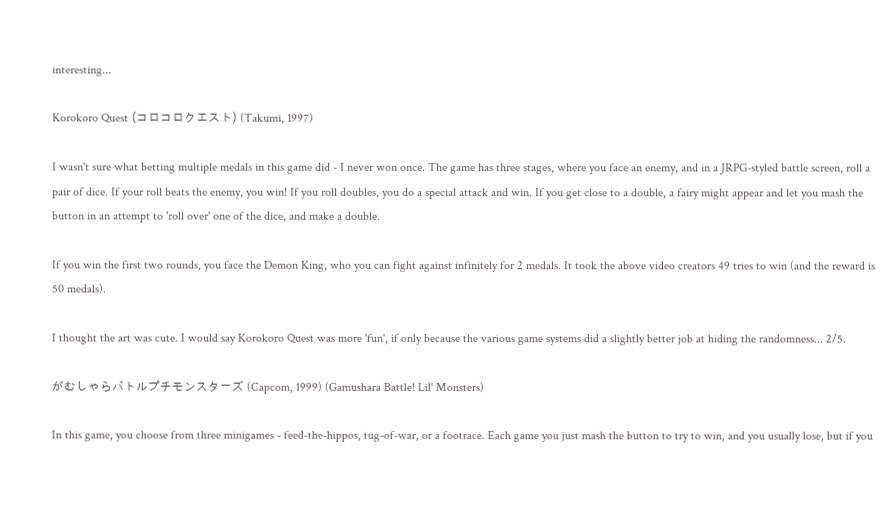interesting...

Korokoro Quest (コロコロクエスト) (Takumi, 1997)

I wasn't sure what betting multiple medals in this game did - I never won once. The game has three stages, where you face an enemy, and in a JRPG-styled battle screen, roll a pair of dice. If your roll beats the enemy, you win! If you roll doubles, you do a special attack and win. If you get close to a double, a fairy might appear and let you mash the button in an attempt to 'roll over' one of the dice, and make a double.

If you win the first two rounds, you face the Demon King, who you can fight against infinitely for 2 medals. It took the above video creators 49 tries to win (and the reward is 50 medals).

I thought the art was cute. I would say Korokoro Quest was more 'fun', if only because the various game systems did a slightly better job at hiding the randomness... 2/5.

がむしゃらバトルプチモンスターズ (Capcom, 1999) (Gamushara Battle! Lil' Monsters)

In this game, you choose from three minigames - feed-the-hippos, tug-of-war, or a footrace. Each game you just mash the button to try to win, and you usually lose, but if you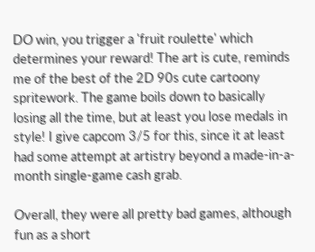DO win, you trigger a 'fruit roulette' which determines your reward! The art is cute, reminds me of the best of the 2D 90s cute cartoony spritework. The game boils down to basically losing all the time, but at least you lose medals in style! I give capcom 3/5 for this, since it at least had some attempt at artistry beyond a made-in-a-month single-game cash grab.

Overall, they were all pretty bad games, although fun as a short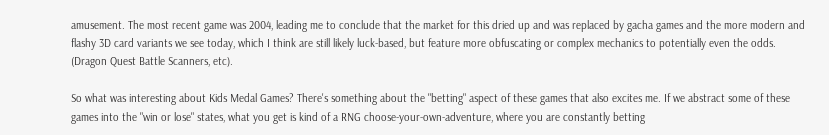amusement. The most recent game was 2004, leading me to conclude that the market for this dried up and was replaced by gacha games and the more modern and flashy 3D card variants we see today, which I think are still likely luck-based, but feature more obfuscating or complex mechanics to potentially even the odds. (Dragon Quest Battle Scanners, etc).

So what was interesting about Kids Medal Games? There's something about the "betting" aspect of these games that also excites me. If we abstract some of these games into the "win or lose" states, what you get is kind of a RNG choose-your-own-adventure, where you are constantly betting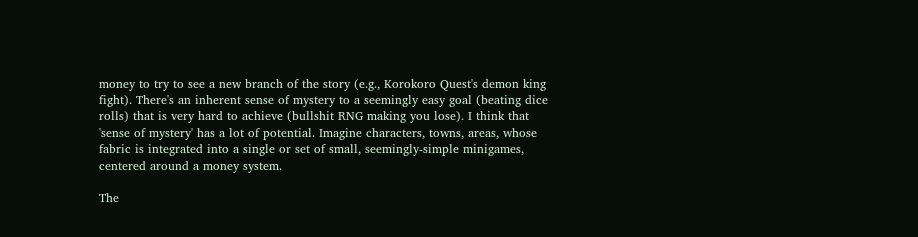money to try to see a new branch of the story (e.g., Korokoro Quest's demon king fight). There's an inherent sense of mystery to a seemingly easy goal (beating dice rolls) that is very hard to achieve (bullshit RNG making you lose). I think that 'sense of mystery' has a lot of potential. Imagine characters, towns, areas, whose fabric is integrated into a single or set of small, seemingly-simple minigames, centered around a money system.

The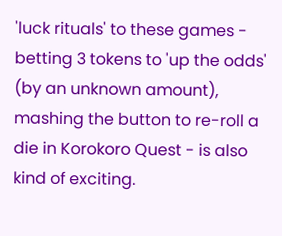'luck rituals' to these games - betting 3 tokens to 'up the odds' (by an unknown amount), mashing the button to re-roll a die in Korokoro Quest - is also kind of exciting.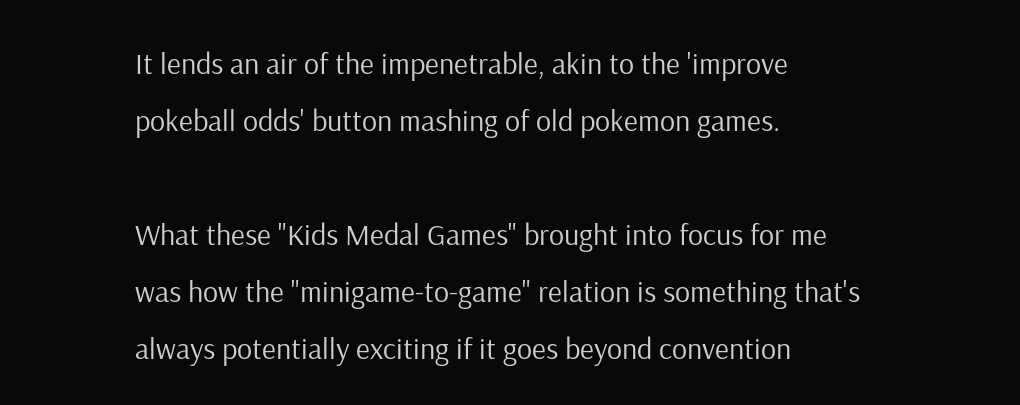It lends an air of the impenetrable, akin to the 'improve pokeball odds' button mashing of old pokemon games.

What these "Kids Medal Games" brought into focus for me was how the "minigame-to-game" relation is something that's always potentially exciting if it goes beyond convention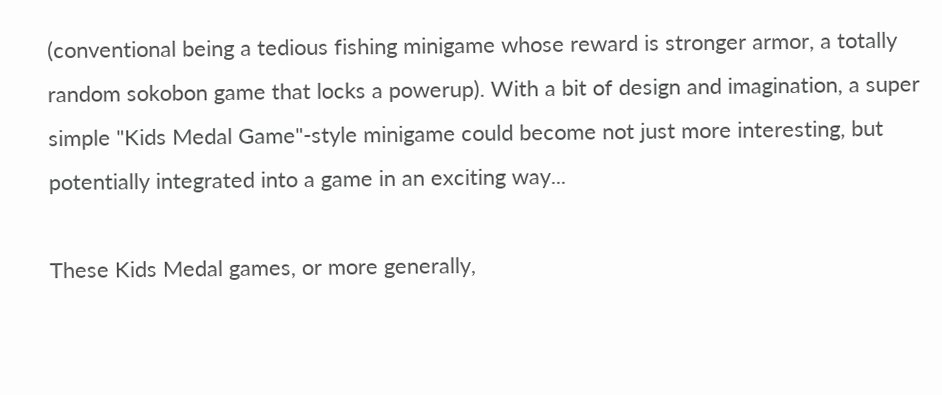(conventional being a tedious fishing minigame whose reward is stronger armor, a totally random sokobon game that locks a powerup). With a bit of design and imagination, a super simple "Kids Medal Game"-style minigame could become not just more interesting, but potentially integrated into a game in an exciting way...

These Kids Medal games, or more generally,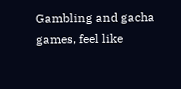Gambling and gacha games, feel like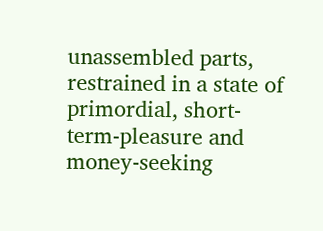unassembled parts, restrained in a state of primordial, short-term-pleasure and money-seeking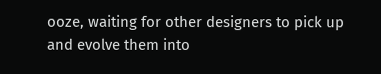ooze, waiting for other designers to pick up and evolve them into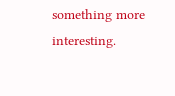something more interesting.